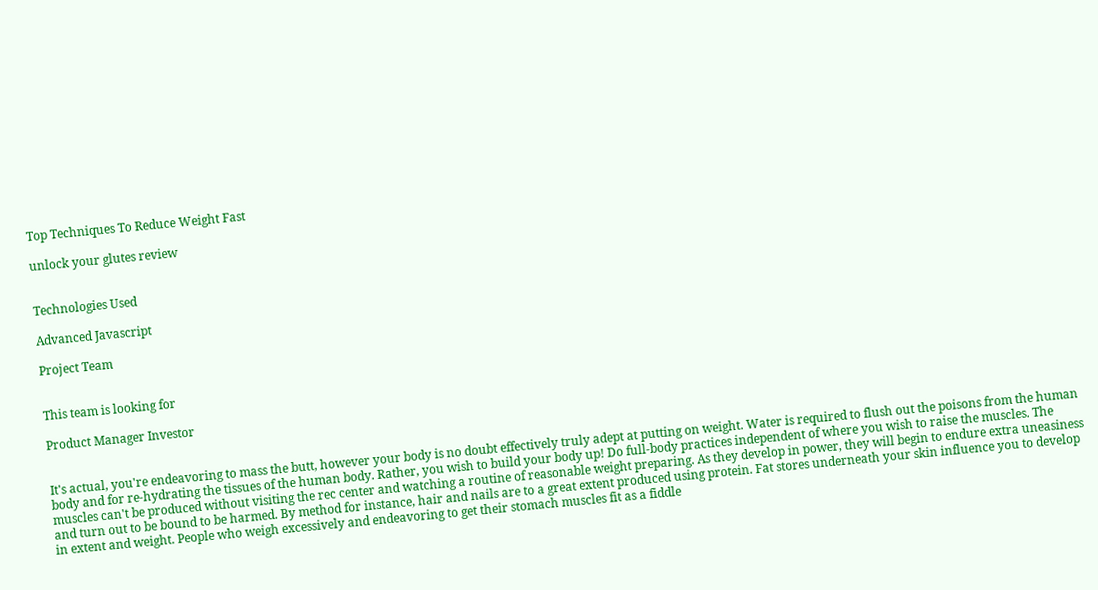Top Techniques To Reduce Weight Fast

unlock your glutes review


Technologies Used

Advanced Javascript

Project Team


This team is looking for

Product Manager Investor


It's actual, you're endeavoring to mass the butt, however your body is no doubt effectively truly adept at putting on weight. Water is required to flush out the poisons from the human body and for re-hydrating the tissues of the human body. Rather, you wish to build your body up! Do full-body practices independent of where you wish to raise the muscles. The muscles can't be produced without visiting the rec center and watching a routine of reasonable weight preparing. As they develop in power, they will begin to endure extra uneasiness and turn out to be bound to be harmed. By method for instance, hair and nails are to a great extent produced using protein. Fat stores underneath your skin influence you to develop in extent and weight. People who weigh excessively and endeavoring to get their stomach muscles fit as a fiddle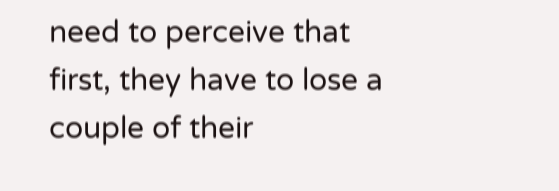need to perceive that first, they have to lose a couple of their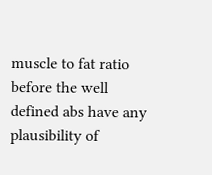muscle to fat ratio before the well defined abs have any plausibility of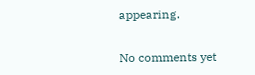appearing.


No comments yet